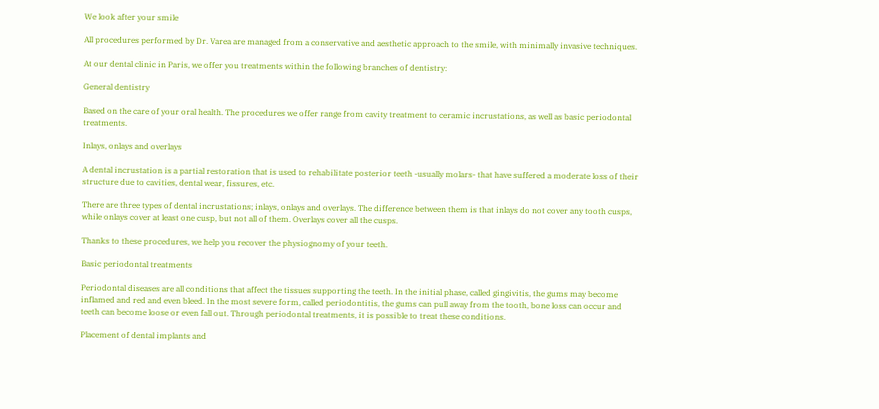We look after your smile

All procedures performed by Dr. Varea are managed from a conservative and aesthetic approach to the smile, with minimally invasive techniques.

At our dental clinic in Paris, we offer you treatments within the following branches of dentistry:

General dentistry

Based on the care of your oral health. The procedures we offer range from cavity treatment to ceramic incrustations, as well as basic periodontal treatments.

Inlays, onlays and overlays

A dental incrustation is a partial restoration that is used to rehabilitate posterior teeth -usually molars- that have suffered a moderate loss of their structure due to cavities, dental wear, fissures, etc.

There are three types of dental incrustations; inlays, onlays and overlays. The difference between them is that inlays do not cover any tooth cusps, while onlays cover at least one cusp, but not all of them. Overlays cover all the cusps.

Thanks to these procedures, we help you recover the physiognomy of your teeth.

Basic periodontal treatments

Periodontal diseases are all conditions that affect the tissues supporting the teeth. In the initial phase, called gingivitis, the gums may become inflamed and red and even bleed. In the most severe form, called periodontitis, the gums can pull away from the tooth, bone loss can occur and teeth can become loose or even fall out. Through periodontal treatments, it is possible to treat these conditions.

Placement of dental implants and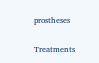prostheses

Treatments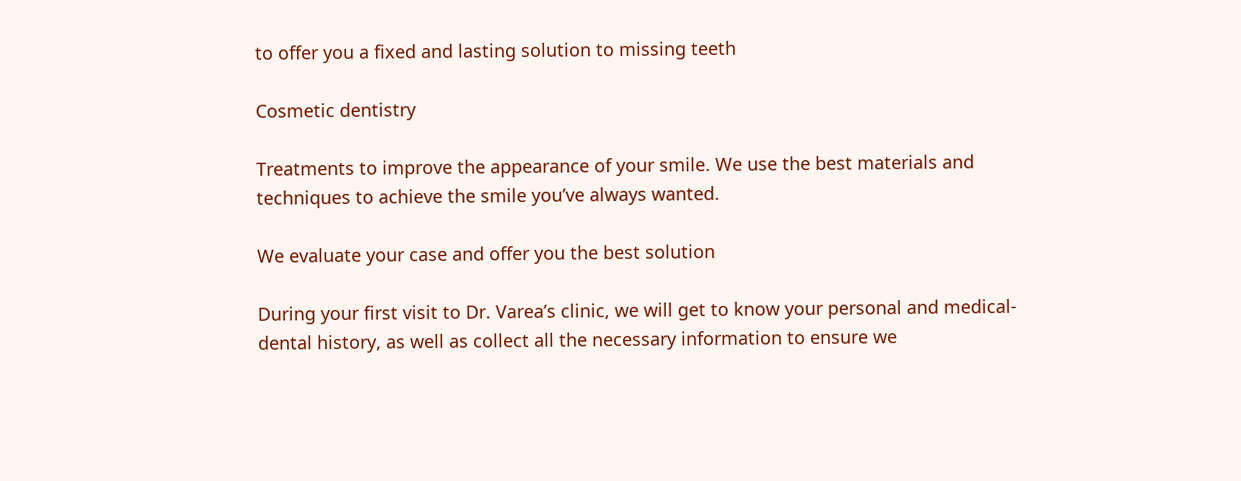to offer you a fixed and lasting solution to missing teeth

Cosmetic dentistry

Treatments to improve the appearance of your smile. We use the best materials and techniques to achieve the smile you’ve always wanted.

We evaluate your case and offer you the best solution

During your first visit to Dr. Varea’s clinic, we will get to know your personal and medical-dental history, as well as collect all the necessary information to ensure we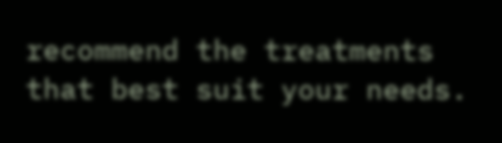recommend the treatments that best suit your needs.